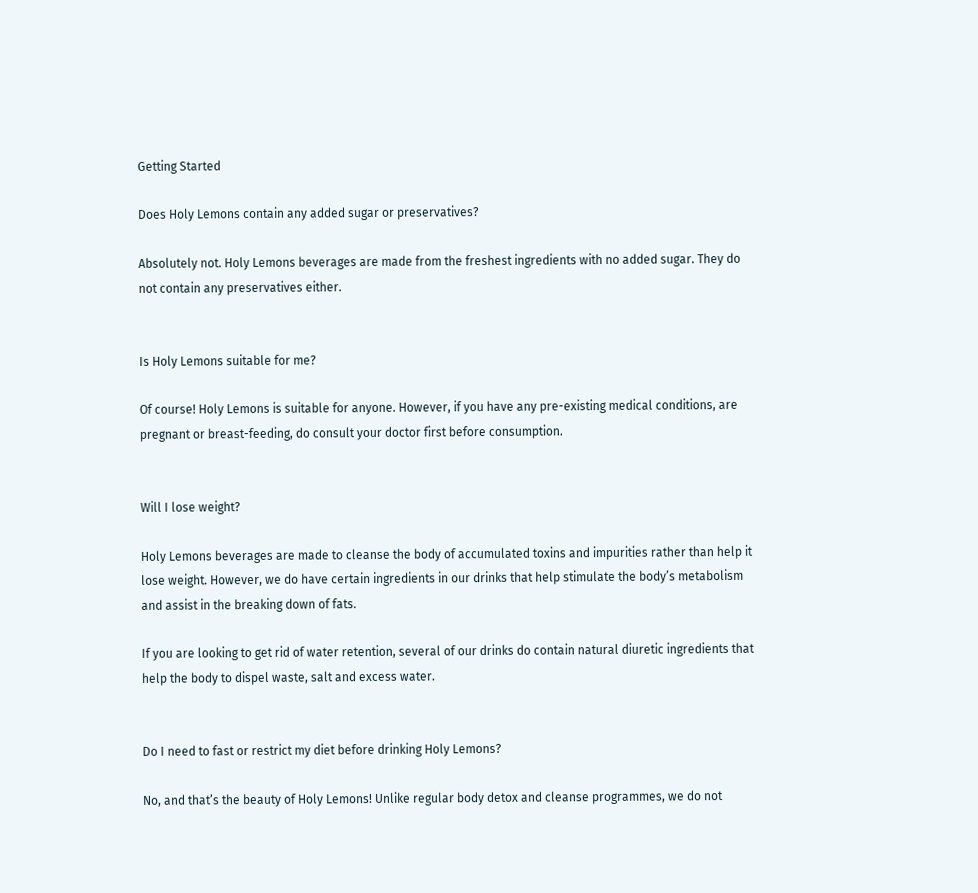Getting Started

Does Holy Lemons contain any added sugar or preservatives?

Absolutely not. Holy Lemons beverages are made from the freshest ingredients with no added sugar. They do not contain any preservatives either.


Is Holy Lemons suitable for me?

Of course! Holy Lemons is suitable for anyone. However, if you have any pre-existing medical conditions, are pregnant or breast-feeding, do consult your doctor first before consumption.


Will I lose weight?

Holy Lemons beverages are made to cleanse the body of accumulated toxins and impurities rather than help it lose weight. However, we do have certain ingredients in our drinks that help stimulate the body’s metabolism and assist in the breaking down of fats.

If you are looking to get rid of water retention, several of our drinks do contain natural diuretic ingredients that help the body to dispel waste, salt and excess water.


Do I need to fast or restrict my diet before drinking Holy Lemons?

No, and that’s the beauty of Holy Lemons! Unlike regular body detox and cleanse programmes, we do not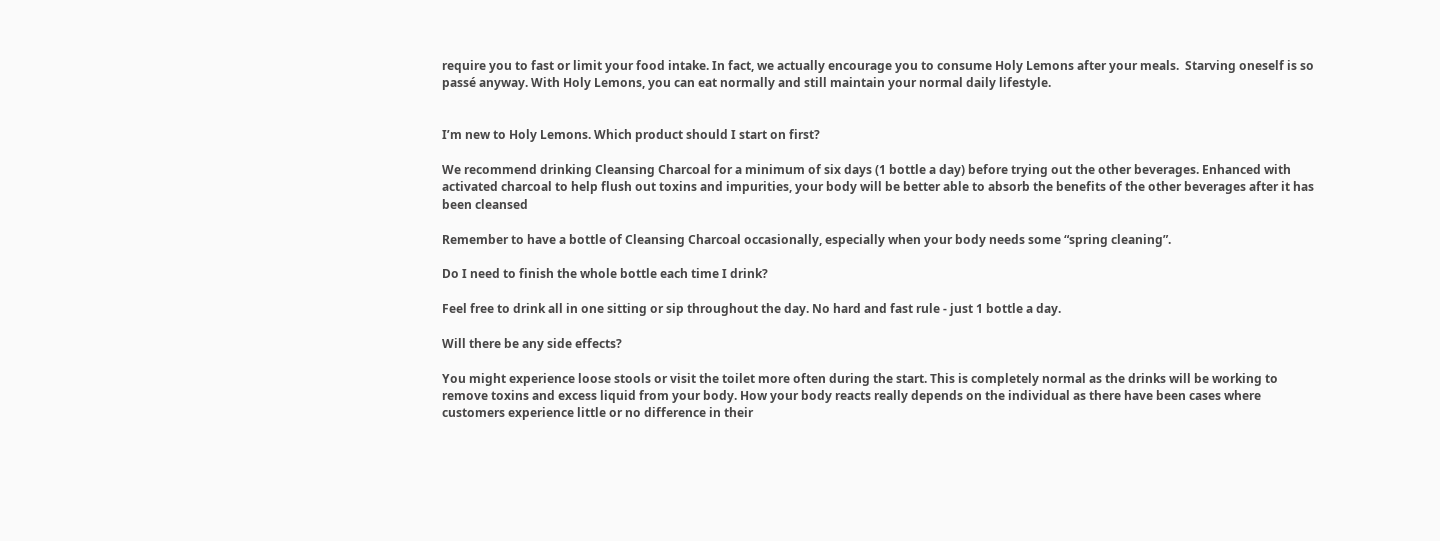require you to fast or limit your food intake. In fact, we actually encourage you to consume Holy Lemons after your meals.  Starving oneself is so passé anyway. With Holy Lemons, you can eat normally and still maintain your normal daily lifestyle.


I’m new to Holy Lemons. Which product should I start on first?

We recommend drinking Cleansing Charcoal for a minimum of six days (1 bottle a day) before trying out the other beverages. Enhanced with activated charcoal to help flush out toxins and impurities, your body will be better able to absorb the benefits of the other beverages after it has been cleansed

Remember to have a bottle of Cleansing Charcoal occasionally, especially when your body needs some “spring cleaning”.

Do I need to finish the whole bottle each time I drink?

Feel free to drink all in one sitting or sip throughout the day. No hard and fast rule - just 1 bottle a day.

Will there be any side effects?

You might experience loose stools or visit the toilet more often during the start. This is completely normal as the drinks will be working to remove toxins and excess liquid from your body. How your body reacts really depends on the individual as there have been cases where customers experience little or no difference in their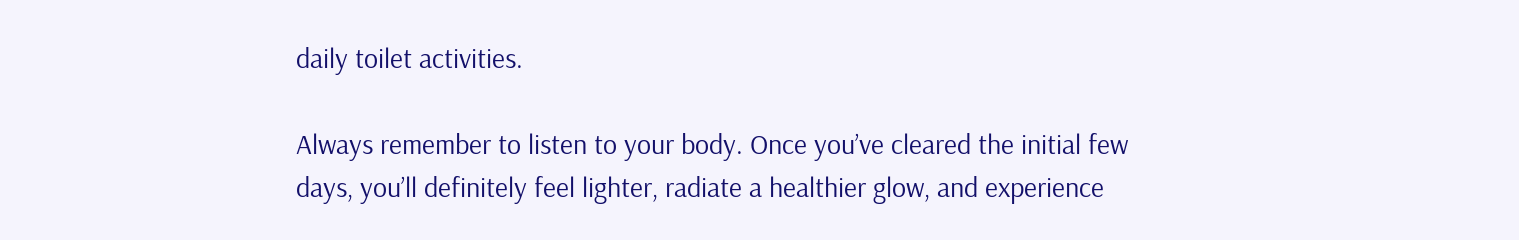daily toilet activities.

Always remember to listen to your body. Once you’ve cleared the initial few days, you’ll definitely feel lighter, radiate a healthier glow, and experience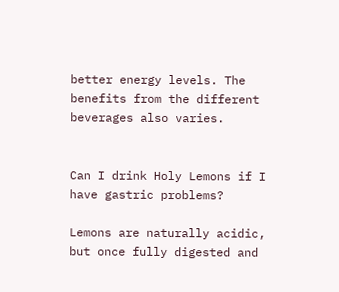better energy levels. The benefits from the different beverages also varies.


Can I drink Holy Lemons if I have gastric problems?

Lemons are naturally acidic, but once fully digested and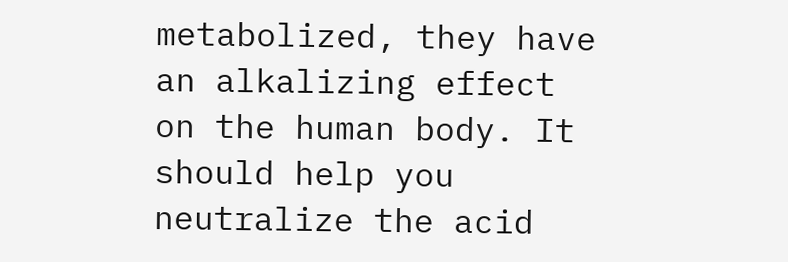metabolized, they have an alkalizing effect on the human body. It should help you neutralize the acid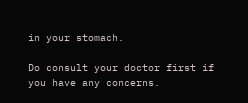in your stomach.

Do consult your doctor first if you have any concerns.